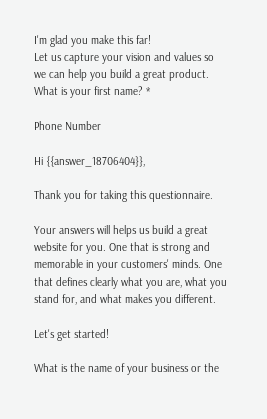I'm glad you make this far!
Let us capture your vision and values so we can help you build a great product.
What is your first name? *

Phone Number

Hi {{answer_18706404}},

Thank you for taking this questionnaire.

Your answers will helps us build a great website for you. One that is strong and memorable in your customers' minds. One that defines clearly what you are, what you stand for, and what makes you different.

Let's get started!

What is the name of your business or the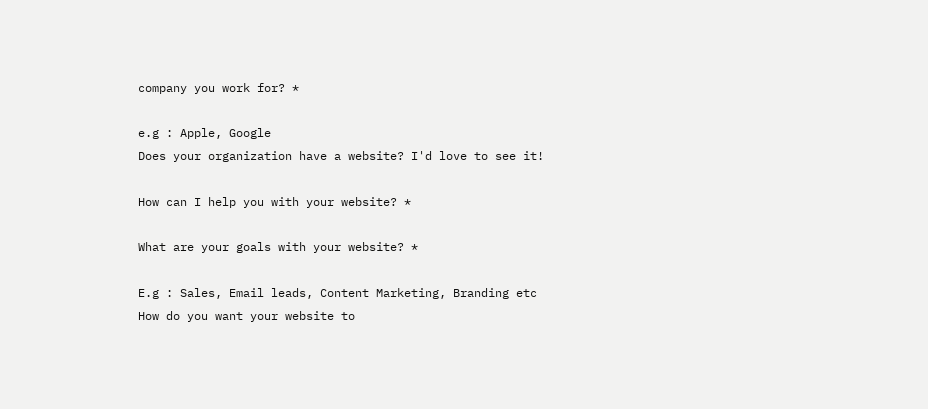company you work for? *

e.g : Apple, Google
Does your organization have a website? I'd love to see it!

How can I help you with your website? *

What are your goals with your website? *

E.g : Sales, Email leads, Content Marketing, Branding etc
How do you want your website to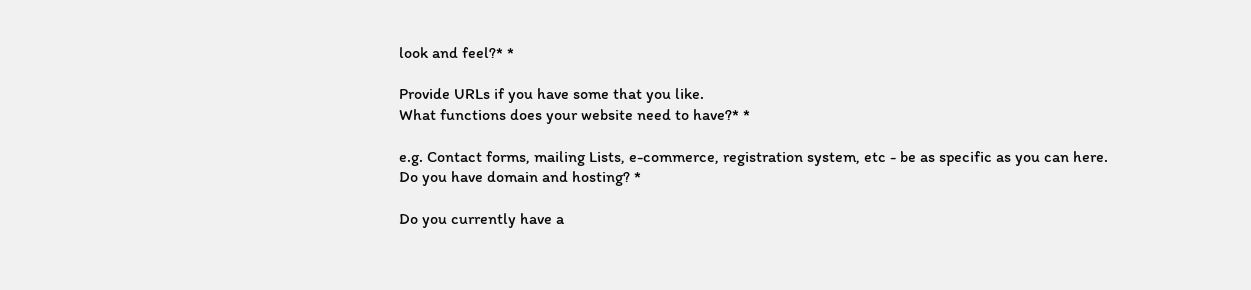look and feel?* *

Provide URLs if you have some that you like.
What functions does your website need to have?* *

e.g. Contact forms, mailing Lists, e-commerce, registration system, etc - be as specific as you can here.
Do you have domain and hosting? *

Do you currently have a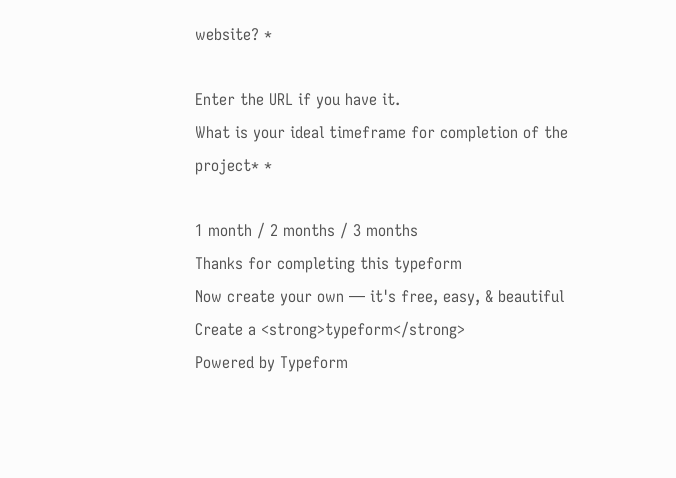website? *

Enter the URL if you have it.
What is your ideal timeframe for completion of the project* *

1 month / 2 months / 3 months
Thanks for completing this typeform
Now create your own — it's free, easy, & beautiful
Create a <strong>typeform</strong>
Powered by Typeform